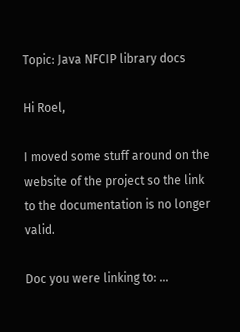Topic: Java NFCIP library docs

Hi Roel,

I moved some stuff around on the website of the project so the link to the documentation is no longer valid.

Doc you were linking to: …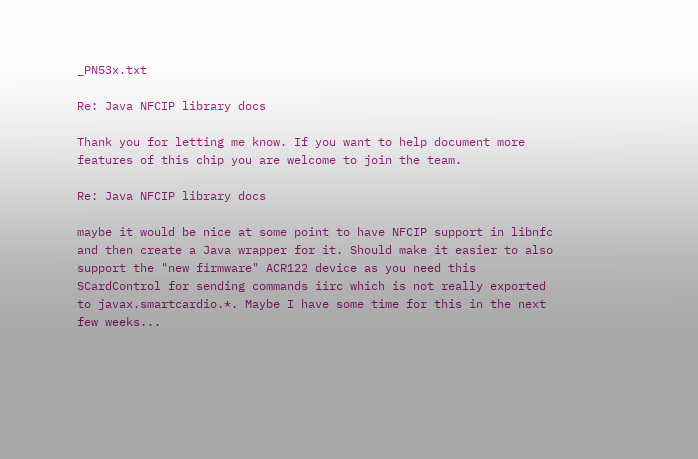_PN53x.txt

Re: Java NFCIP library docs

Thank you for letting me know. If you want to help document more features of this chip you are welcome to join the team.

Re: Java NFCIP library docs

maybe it would be nice at some point to have NFCIP support in libnfc and then create a Java wrapper for it. Should make it easier to also support the "new firmware" ACR122 device as you need this SCardControl for sending commands iirc which is not really exported to javax.smartcardio.*. Maybe I have some time for this in the next few weeks...